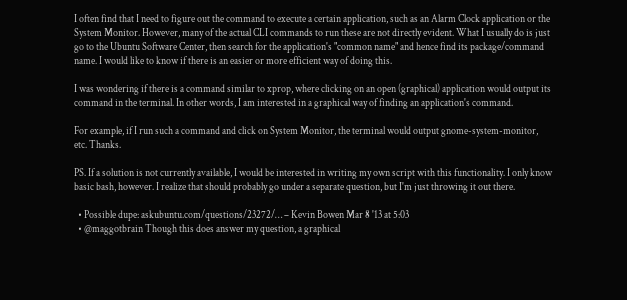I often find that I need to figure out the command to execute a certain application, such as an Alarm Clock application or the System Monitor. However, many of the actual CLI commands to run these are not directly evident. What I usually do is just go to the Ubuntu Software Center, then search for the application's "common name" and hence find its package/command name. I would like to know if there is an easier or more efficient way of doing this.

I was wondering if there is a command similar to xprop, where clicking on an open (graphical) application would output its command in the terminal. In other words, I am interested in a graphical way of finding an application's command.

For example, if I run such a command and click on System Monitor, the terminal would output gnome-system-monitor, etc. Thanks.

PS. If a solution is not currently available, I would be interested in writing my own script with this functionality. I only know basic bash, however. I realize that should probably go under a separate question, but I'm just throwing it out there.

  • Possible dupe: askubuntu.com/questions/23272/… – Kevin Bowen Mar 8 '13 at 5:03
  • @maggotbrain Though this does answer my question, a graphical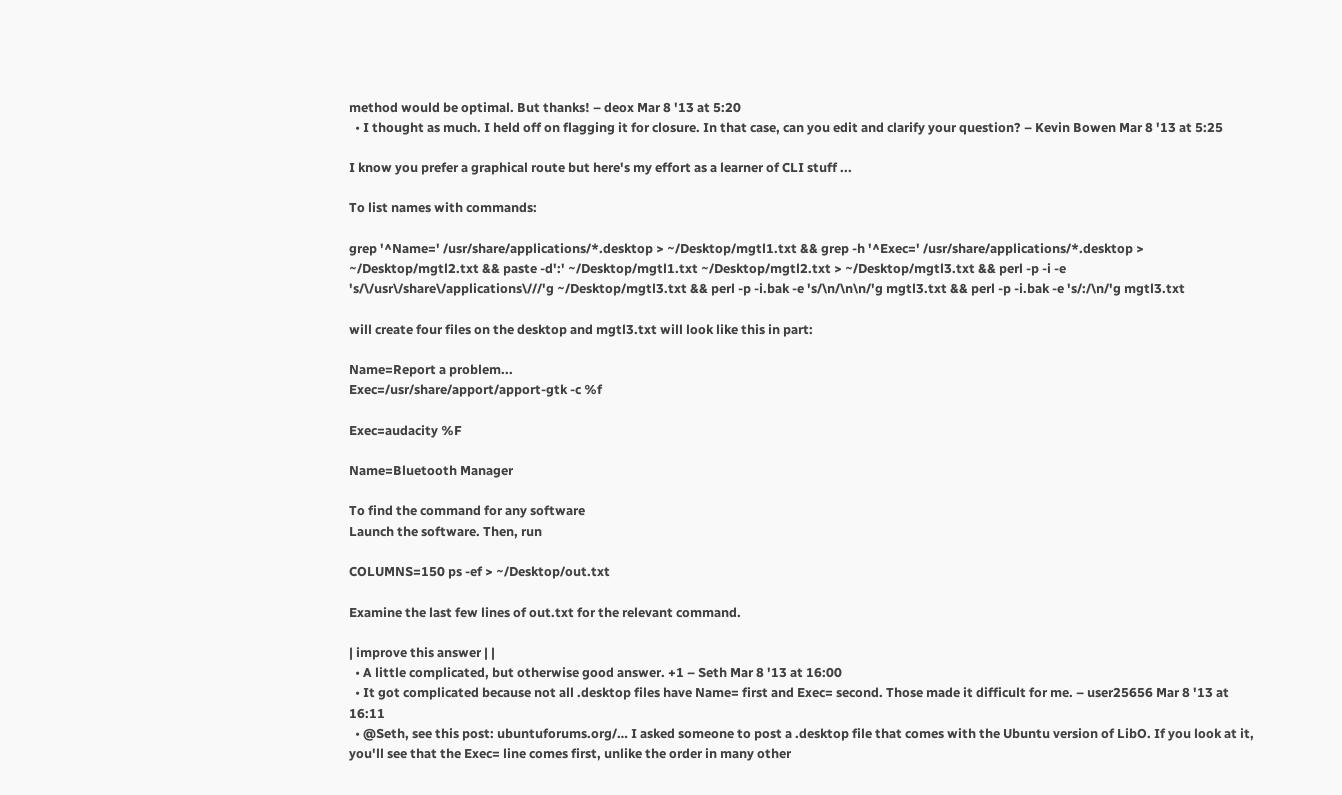method would be optimal. But thanks! – deox Mar 8 '13 at 5:20
  • I thought as much. I held off on flagging it for closure. In that case, can you edit and clarify your question? – Kevin Bowen Mar 8 '13 at 5:25

I know you prefer a graphical route but here's my effort as a learner of CLI stuff ...

To list names with commands:

grep '^Name=' /usr/share/applications/*.desktop > ~/Desktop/mgtl1.txt && grep -h '^Exec=' /usr/share/applications/*.desktop > ~/Desktop/mgtl2.txt && paste -d':' ~/Desktop/mgtl1.txt ~/Desktop/mgtl2.txt > ~/Desktop/mgtl3.txt && perl -p -i -e 's/\/usr\/share\/applications\///'g ~/Desktop/mgtl3.txt && perl -p -i.bak -e 's/\n/\n\n/'g mgtl3.txt && perl -p -i.bak -e 's/:/\n/'g mgtl3.txt

will create four files on the desktop and mgtl3.txt will look like this in part:

Name=Report a problem...
Exec=/usr/share/apport/apport-gtk -c %f

Exec=audacity %F

Name=Bluetooth Manager

To find the command for any software
Launch the software. Then, run

COLUMNS=150 ps -ef > ~/Desktop/out.txt

Examine the last few lines of out.txt for the relevant command.

| improve this answer | |
  • A little complicated, but otherwise good answer. +1 – Seth Mar 8 '13 at 16:00
  • It got complicated because not all .desktop files have Name= first and Exec= second. Those made it difficult for me. – user25656 Mar 8 '13 at 16:11
  • @Seth, see this post: ubuntuforums.org/… I asked someone to post a .desktop file that comes with the Ubuntu version of LibO. If you look at it, you'll see that the Exec= line comes first, unlike the order in many other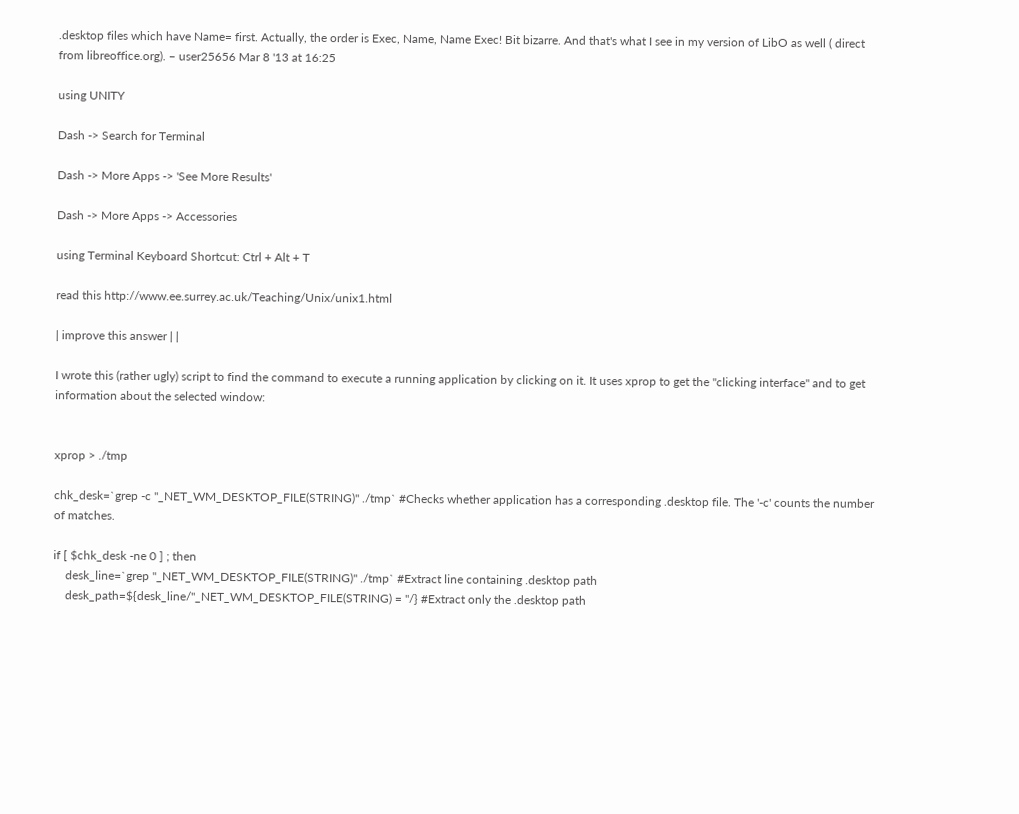.desktop files which have Name= first. Actually, the order is Exec, Name, Name Exec! Bit bizarre. And that's what I see in my version of LibO as well ( direct from libreoffice.org). – user25656 Mar 8 '13 at 16:25

using UNITY

Dash -> Search for Terminal

Dash -> More Apps -> 'See More Results'

Dash -> More Apps -> Accessories

using Terminal Keyboard Shortcut: Ctrl + Alt + T

read this http://www.ee.surrey.ac.uk/Teaching/Unix/unix1.html

| improve this answer | |

I wrote this (rather ugly) script to find the command to execute a running application by clicking on it. It uses xprop to get the "clicking interface" and to get information about the selected window:


xprop > ./tmp

chk_desk=`grep -c "_NET_WM_DESKTOP_FILE(STRING)" ./tmp` #Checks whether application has a corresponding .desktop file. The '-c' counts the number of matches.

if [ $chk_desk -ne 0 ] ; then
    desk_line=`grep "_NET_WM_DESKTOP_FILE(STRING)" ./tmp` #Extract line containing .desktop path
    desk_path=${desk_line/"_NET_WM_DESKTOP_FILE(STRING) = "/} #Extract only the .desktop path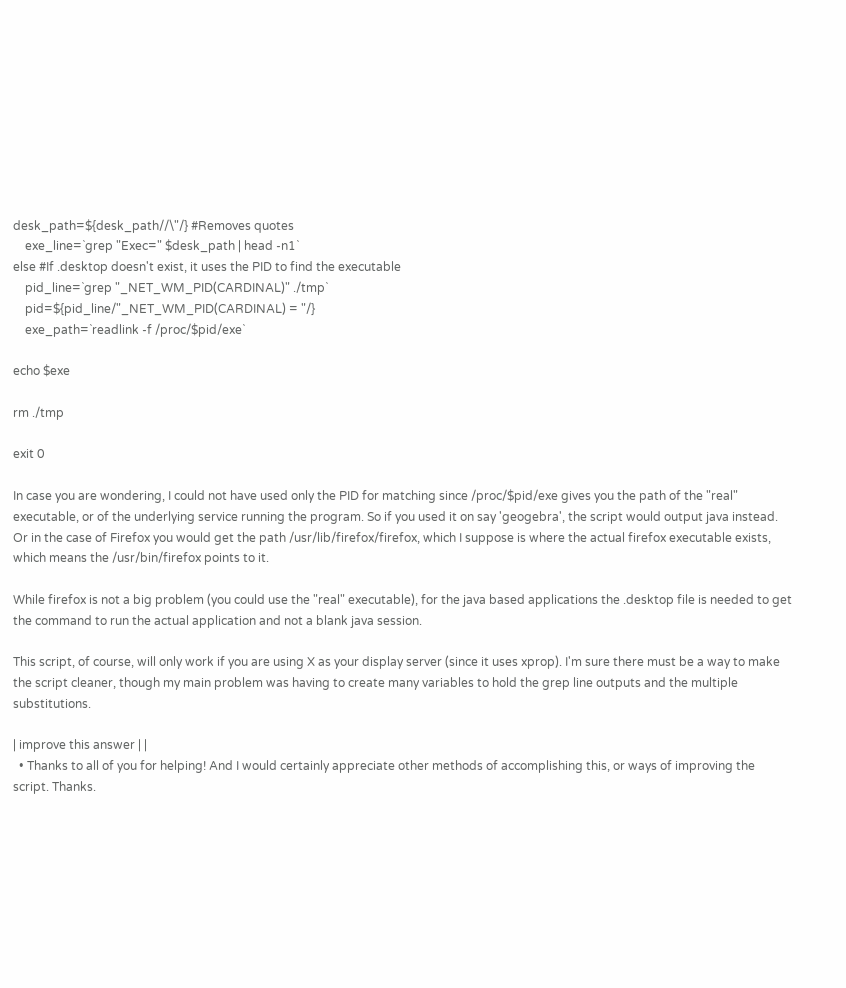desk_path=${desk_path//\"/} #Removes quotes
    exe_line=`grep "Exec=" $desk_path | head -n1`
else #If .desktop doesn't exist, it uses the PID to find the executable
    pid_line=`grep "_NET_WM_PID(CARDINAL)" ./tmp`
    pid=${pid_line/"_NET_WM_PID(CARDINAL) = "/}
    exe_path=`readlink -f /proc/$pid/exe`

echo $exe

rm ./tmp

exit 0

In case you are wondering, I could not have used only the PID for matching since /proc/$pid/exe gives you the path of the "real" executable, or of the underlying service running the program. So if you used it on say 'geogebra', the script would output java instead. Or in the case of Firefox you would get the path /usr/lib/firefox/firefox, which I suppose is where the actual firefox executable exists, which means the /usr/bin/firefox points to it.

While firefox is not a big problem (you could use the "real" executable), for the java based applications the .desktop file is needed to get the command to run the actual application and not a blank java session.

This script, of course, will only work if you are using X as your display server (since it uses xprop). I'm sure there must be a way to make the script cleaner, though my main problem was having to create many variables to hold the grep line outputs and the multiple substitutions.

| improve this answer | |
  • Thanks to all of you for helping! And I would certainly appreciate other methods of accomplishing this, or ways of improving the script. Thanks.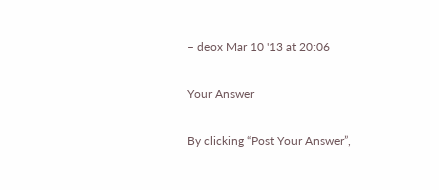– deox Mar 10 '13 at 20:06

Your Answer

By clicking “Post Your Answer”,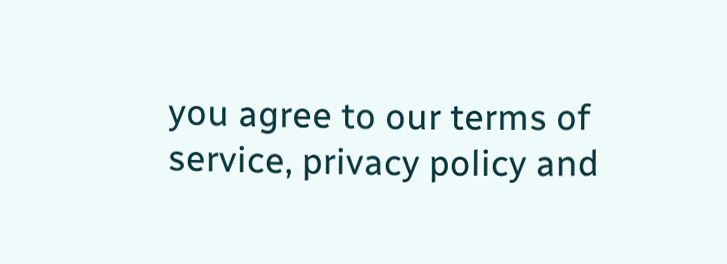you agree to our terms of service, privacy policy and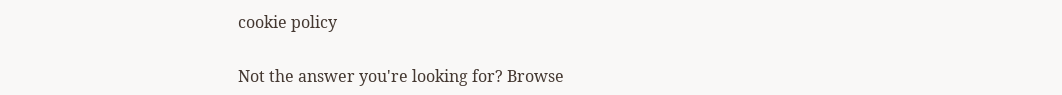cookie policy

Not the answer you're looking for? Browse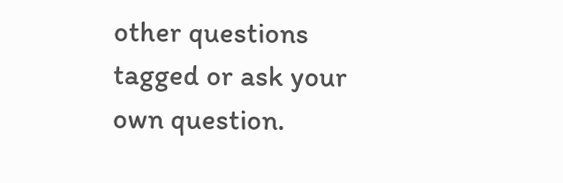other questions tagged or ask your own question.